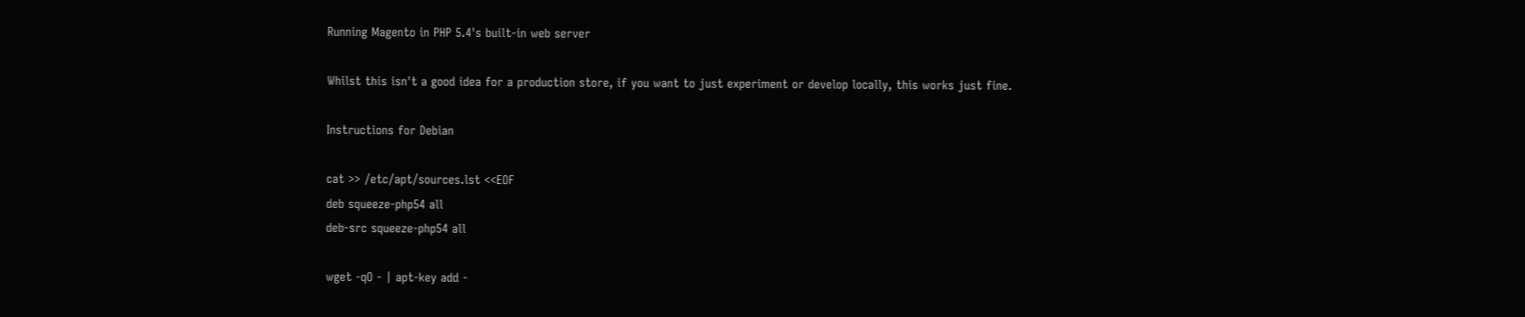Running Magento in PHP 5.4's built-in web server

Whilst this isn't a good idea for a production store, if you want to just experiment or develop locally, this works just fine.

Instructions for Debian

cat >> /etc/apt/sources.lst <<EOF
deb squeeze-php54 all
deb-src squeeze-php54 all

wget -qO - | apt-key add -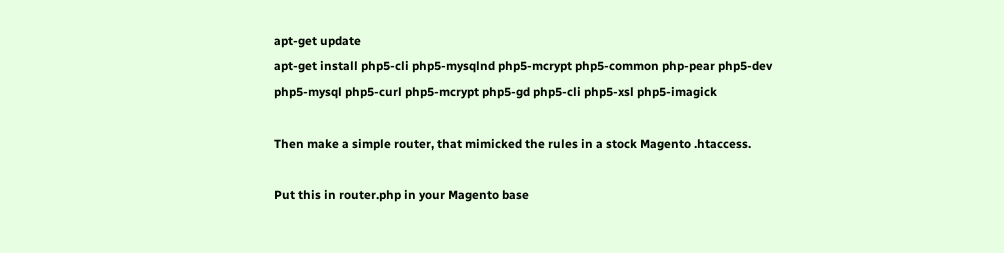apt-get update
apt-get install php5-cli php5-mysqlnd php5-mcrypt php5-common php-pear php5-dev php5-mysql php5-curl php5-mcrypt php5-gd php5-cli php5-xsl php5-imagick

Then make a simple router, that mimicked the rules in a stock Magento .htaccess.

Put this in router.php in your Magento base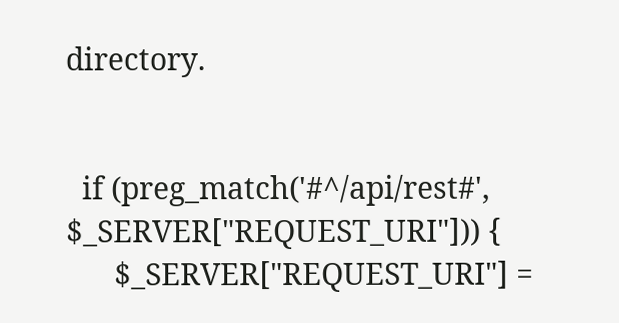directory.


  if (preg_match('#^/api/rest#', $_SERVER["REQUEST_URI"])) {
      $_SERVER["REQUEST_URI"] =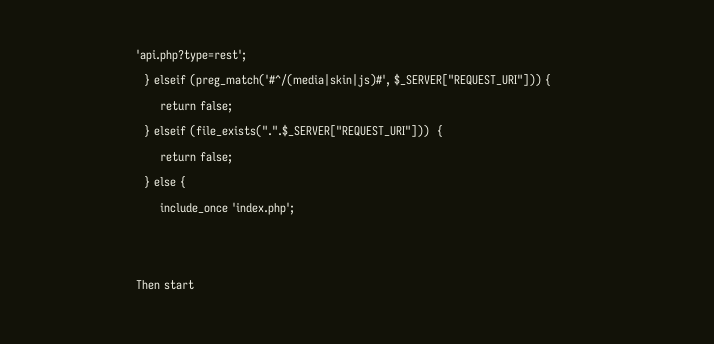'api.php?type=rest';
  } elseif (preg_match('#^/(media|skin|js)#', $_SERVER["REQUEST_URI"])) {
      return false;
  } elseif (file_exists(".".$_SERVER["REQUEST_URI"]))  {
      return false;
  } else {
      include_once 'index.php';


Then start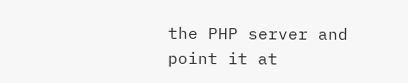the PHP server and point it at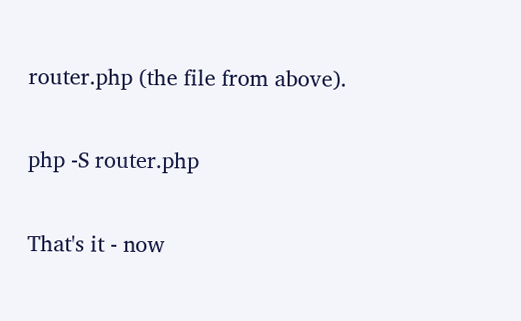router.php (the file from above).

php -S router.php

That's it - now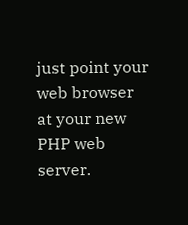just point your web browser at your new PHP web server.